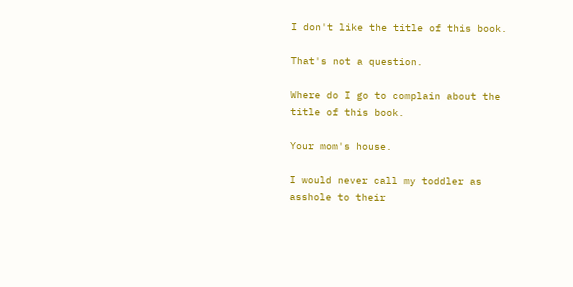I don't like the title of this book.

That's not a question.

Where do I go to complain about the title of this book.

Your mom's house.

I would never call my toddler as asshole to their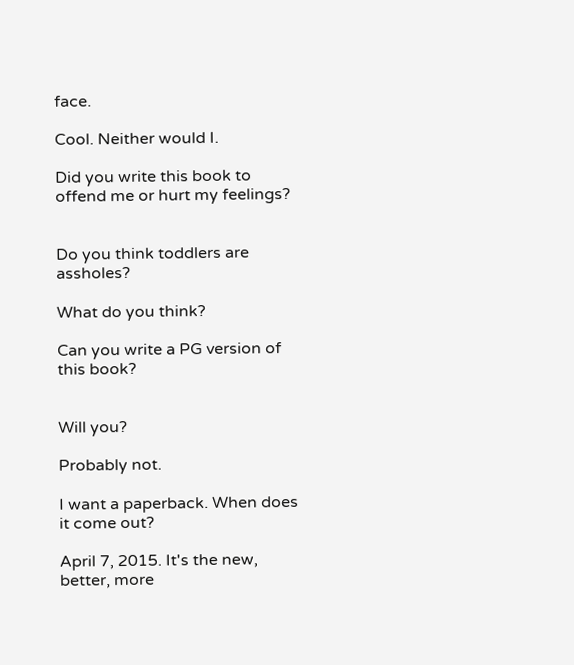face.

Cool. Neither would I.

Did you write this book to offend me or hurt my feelings?


Do you think toddlers are assholes?

What do you think?

Can you write a PG version of this book?


Will you?

Probably not.

I want a paperback. When does it come out?

April 7, 2015. It's the new, better, more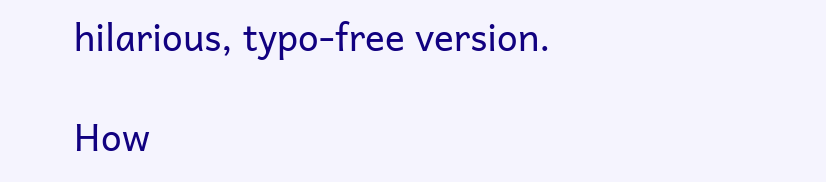hilarious, typo-free version.

How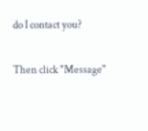do I contact you?

Then click "Message"